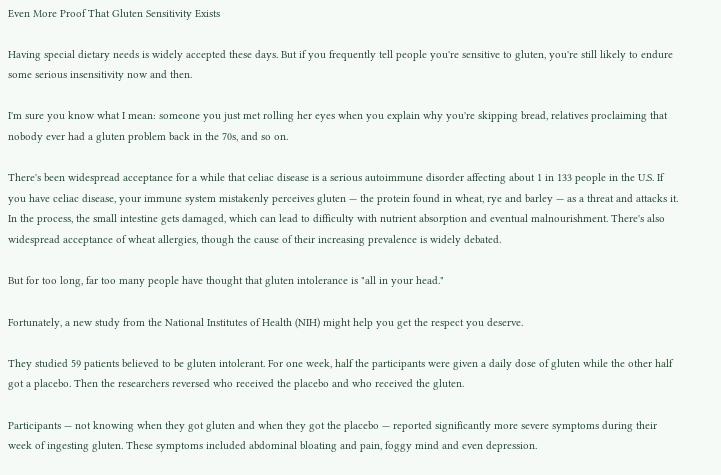Even More Proof That Gluten Sensitivity Exists

Having special dietary needs is widely accepted these days. But if you frequently tell people you're sensitive to gluten, you're still likely to endure some serious insensitivity now and then.

I'm sure you know what I mean: someone you just met rolling her eyes when you explain why you're skipping bread, relatives proclaiming that nobody ever had a gluten problem back in the 70s, and so on.

There's been widespread acceptance for a while that celiac disease is a serious autoimmune disorder affecting about 1 in 133 people in the U.S. If you have celiac disease, your immune system mistakenly perceives gluten — the protein found in wheat, rye and barley — as a threat and attacks it. In the process, the small intestine gets damaged, which can lead to difficulty with nutrient absorption and eventual malnourishment. There's also widespread acceptance of wheat allergies, though the cause of their increasing prevalence is widely debated.

But for too long, far too many people have thought that gluten intolerance is "all in your head."

Fortunately, a new study from the National Institutes of Health (NIH) might help you get the respect you deserve.

They studied 59 patients believed to be gluten intolerant. For one week, half the participants were given a daily dose of gluten while the other half got a placebo. Then the researchers reversed who received the placebo and who received the gluten.

Participants — not knowing when they got gluten and when they got the placebo — reported significantly more severe symptoms during their week of ingesting gluten. These symptoms included abdominal bloating and pain, foggy mind and even depression.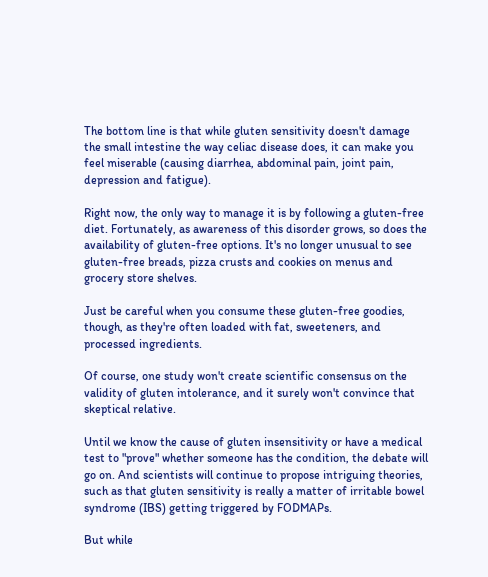The bottom line is that while gluten sensitivity doesn't damage the small intestine the way celiac disease does, it can make you feel miserable (causing diarrhea, abdominal pain, joint pain, depression and fatigue).

Right now, the only way to manage it is by following a gluten-free diet. Fortunately, as awareness of this disorder grows, so does the availability of gluten-free options. It's no longer unusual to see gluten-free breads, pizza crusts and cookies on menus and grocery store shelves.

Just be careful when you consume these gluten-free goodies, though, as they're often loaded with fat, sweeteners, and processed ingredients.

Of course, one study won't create scientific consensus on the validity of gluten intolerance, and it surely won't convince that skeptical relative.

Until we know the cause of gluten insensitivity or have a medical test to "prove" whether someone has the condition, the debate will go on. And scientists will continue to propose intriguing theories, such as that gluten sensitivity is really a matter of irritable bowel syndrome (IBS) getting triggered by FODMAPs.

But while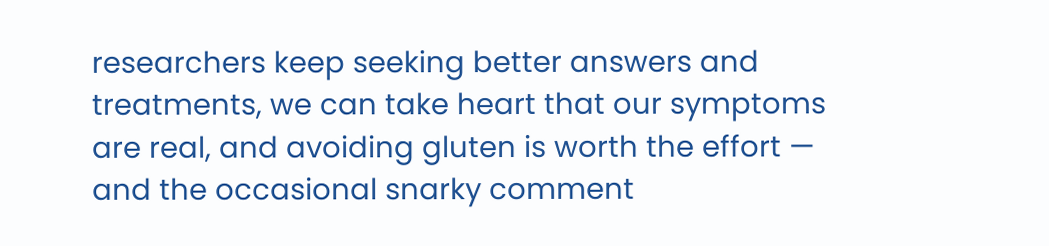researchers keep seeking better answers and treatments, we can take heart that our symptoms are real, and avoiding gluten is worth the effort — and the occasional snarky comment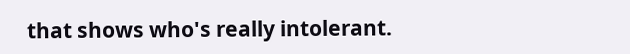that shows who's really intolerant.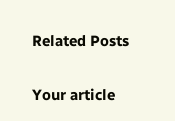Related Posts

Your article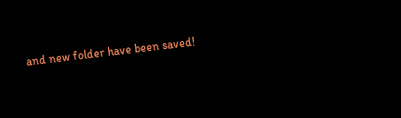and new folder have been saved!